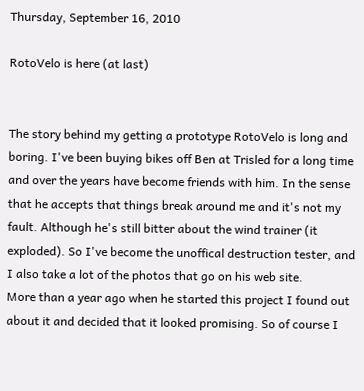Thursday, September 16, 2010

RotoVelo is here (at last)


The story behind my getting a prototype RotoVelo is long and boring. I've been buying bikes off Ben at Trisled for a long time and over the years have become friends with him. In the sense that he accepts that things break around me and it's not my fault. Although he's still bitter about the wind trainer (it exploded). So I've become the unoffical destruction tester, and I also take a lot of the photos that go on his web site.
More than a year ago when he started this project I found out about it and decided that it looked promising. So of course I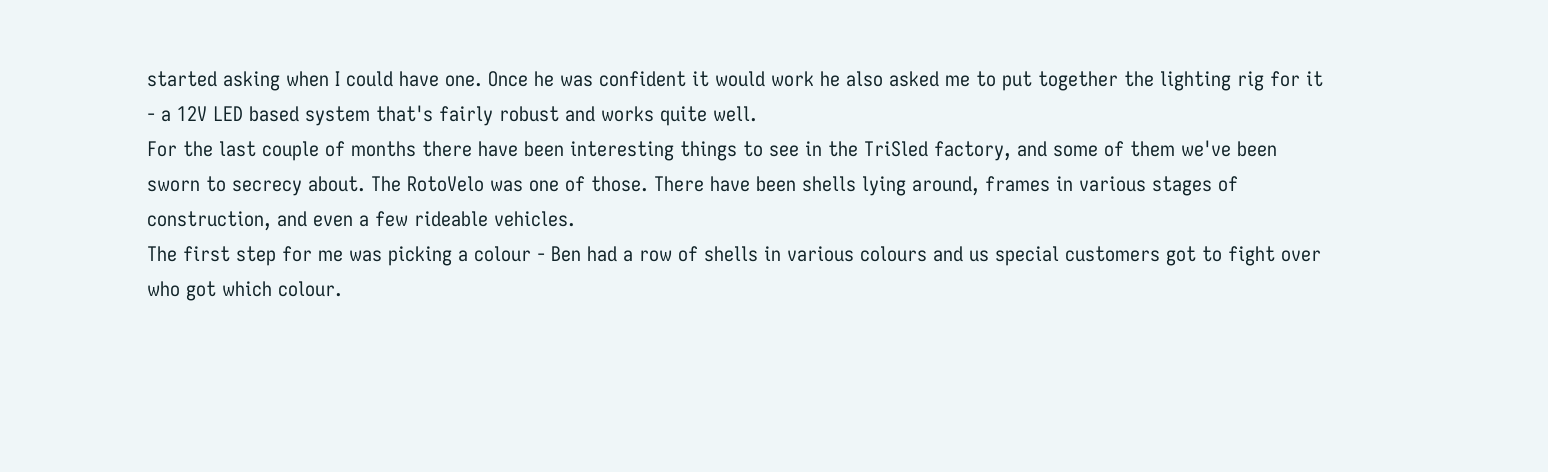started asking when I could have one. Once he was confident it would work he also asked me to put together the lighting rig for it - a 12V LED based system that's fairly robust and works quite well.
For the last couple of months there have been interesting things to see in the TriSled factory, and some of them we've been sworn to secrecy about. The RotoVelo was one of those. There have been shells lying around, frames in various stages of construction, and even a few rideable vehicles.
The first step for me was picking a colour - Ben had a row of shells in various colours and us special customers got to fight over who got which colour.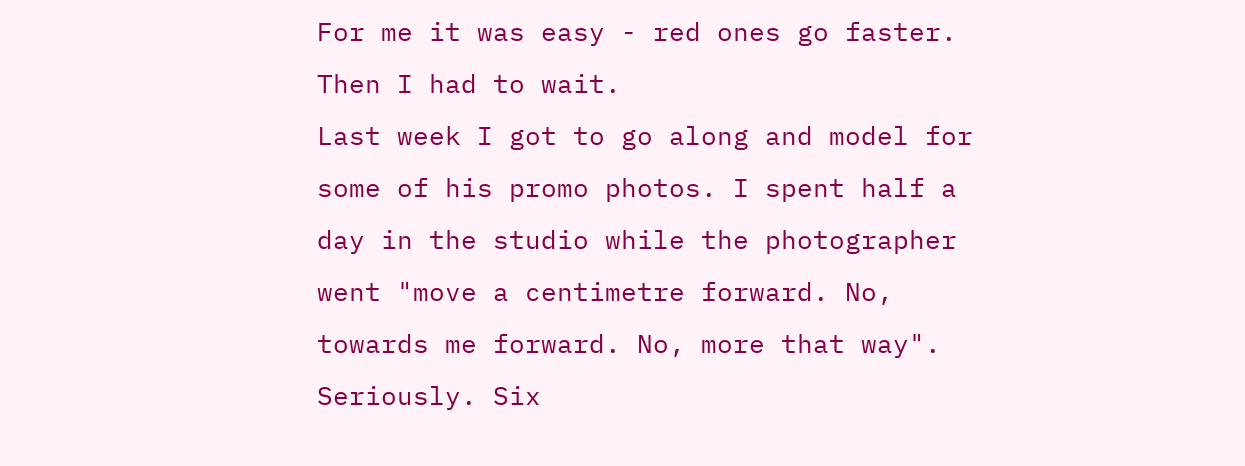For me it was easy - red ones go faster. Then I had to wait.
Last week I got to go along and model for some of his promo photos. I spent half a day in the studio while the photographer went "move a centimetre forward. No, towards me forward. No, more that way". Seriously. Six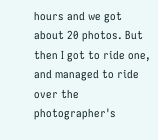hours and we got about 20 photos. But then I got to ride one, and managed to ride over the photographer's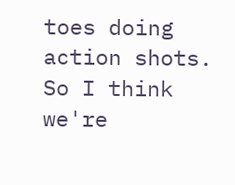toes doing action shots. So I think we're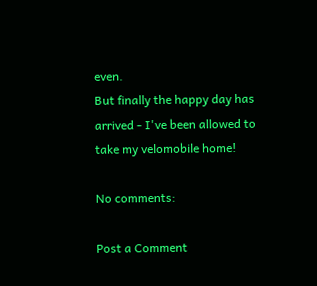even.
But finally the happy day has arrived - I've been allowed to take my velomobile home!

No comments:

Post a Comment